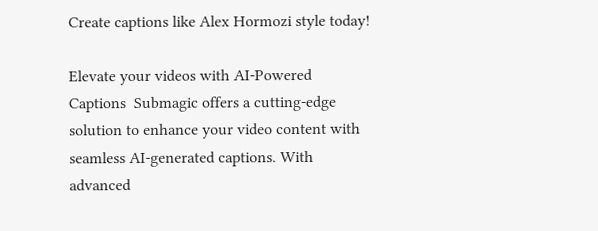Create captions like Alex Hormozi style today!

Elevate your videos with AI-Powered Captions  Submagic offers a cutting-edge solution to enhance your video content with seamless AI-generated captions. With advanced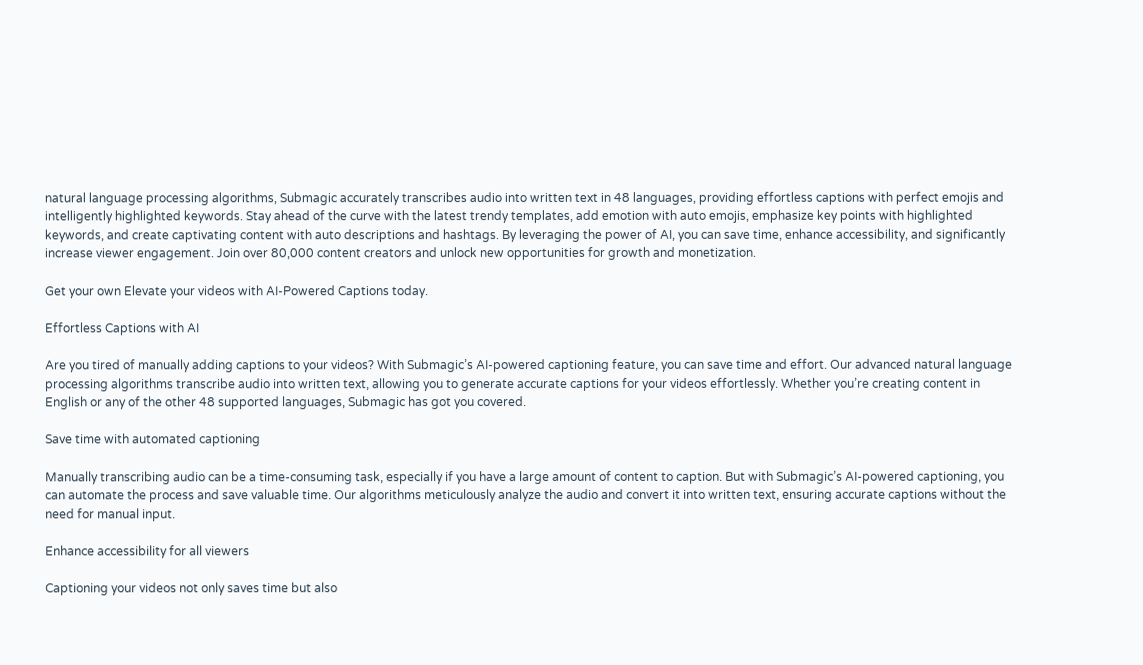natural language processing algorithms, Submagic accurately transcribes audio into written text in 48 languages, providing effortless captions with perfect emojis and intelligently highlighted keywords. Stay ahead of the curve with the latest trendy templates, add emotion with auto emojis, emphasize key points with highlighted keywords, and create captivating content with auto descriptions and hashtags. By leveraging the power of AI, you can save time, enhance accessibility, and significantly increase viewer engagement. Join over 80,000 content creators and unlock new opportunities for growth and monetization.

Get your own Elevate your videos with AI-Powered Captions today.

Effortless Captions with AI

Are you tired of manually adding captions to your videos? With Submagic’s AI-powered captioning feature, you can save time and effort. Our advanced natural language processing algorithms transcribe audio into written text, allowing you to generate accurate captions for your videos effortlessly. Whether you’re creating content in English or any of the other 48 supported languages, Submagic has got you covered.

Save time with automated captioning

Manually transcribing audio can be a time-consuming task, especially if you have a large amount of content to caption. But with Submagic’s AI-powered captioning, you can automate the process and save valuable time. Our algorithms meticulously analyze the audio and convert it into written text, ensuring accurate captions without the need for manual input.

Enhance accessibility for all viewers

Captioning your videos not only saves time but also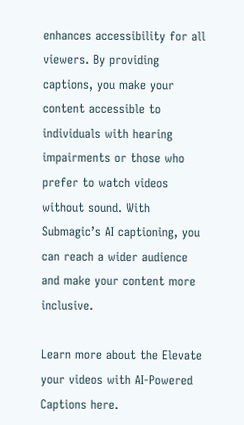enhances accessibility for all viewers. By providing captions, you make your content accessible to individuals with hearing impairments or those who prefer to watch videos without sound. With Submagic’s AI captioning, you can reach a wider audience and make your content more inclusive.

Learn more about the Elevate your videos with AI-Powered Captions here.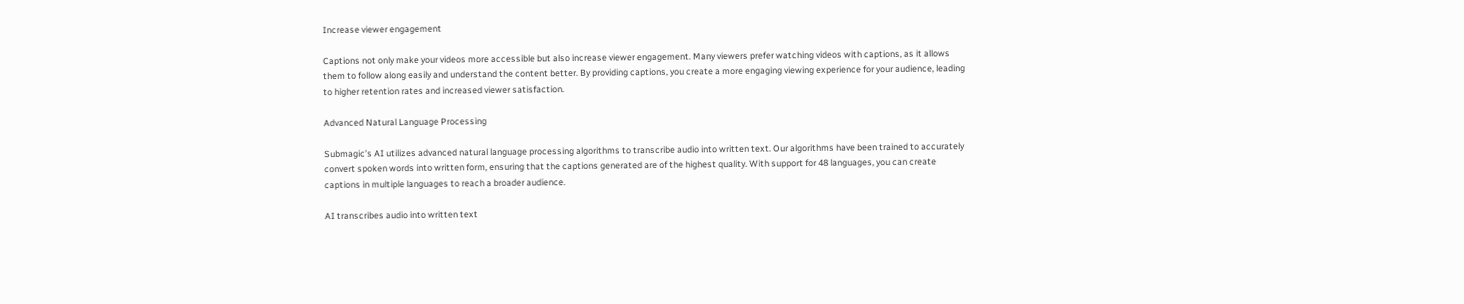Increase viewer engagement

Captions not only make your videos more accessible but also increase viewer engagement. Many viewers prefer watching videos with captions, as it allows them to follow along easily and understand the content better. By providing captions, you create a more engaging viewing experience for your audience, leading to higher retention rates and increased viewer satisfaction.

Advanced Natural Language Processing

Submagic’s AI utilizes advanced natural language processing algorithms to transcribe audio into written text. Our algorithms have been trained to accurately convert spoken words into written form, ensuring that the captions generated are of the highest quality. With support for 48 languages, you can create captions in multiple languages to reach a broader audience.

AI transcribes audio into written text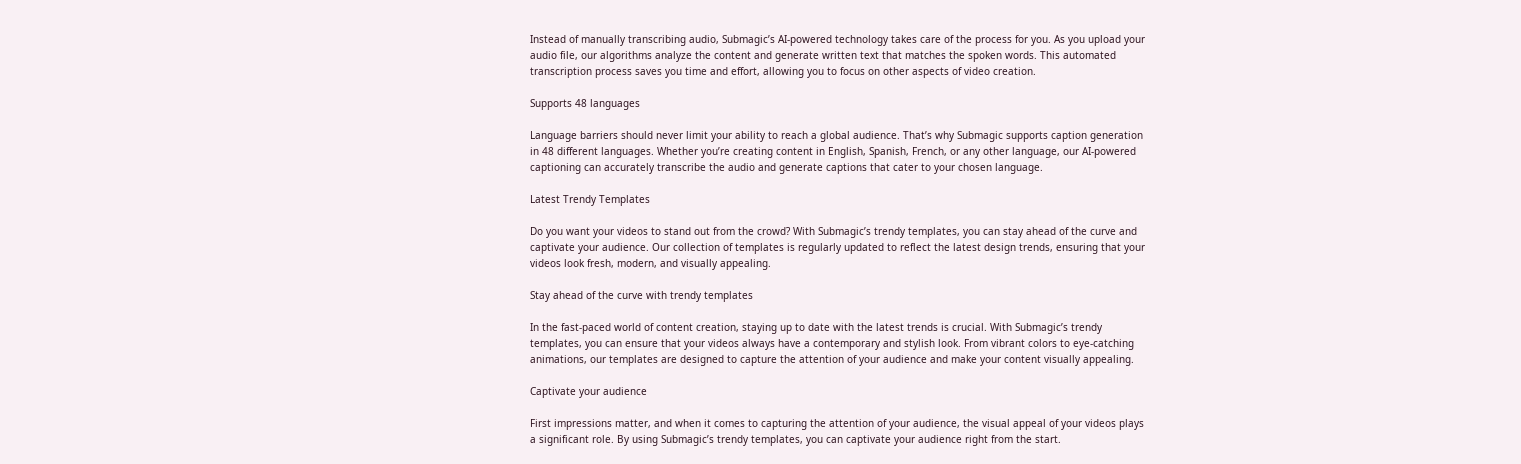Instead of manually transcribing audio, Submagic’s AI-powered technology takes care of the process for you. As you upload your audio file, our algorithms analyze the content and generate written text that matches the spoken words. This automated transcription process saves you time and effort, allowing you to focus on other aspects of video creation.

Supports 48 languages

Language barriers should never limit your ability to reach a global audience. That’s why Submagic supports caption generation in 48 different languages. Whether you’re creating content in English, Spanish, French, or any other language, our AI-powered captioning can accurately transcribe the audio and generate captions that cater to your chosen language.

Latest Trendy Templates

Do you want your videos to stand out from the crowd? With Submagic’s trendy templates, you can stay ahead of the curve and captivate your audience. Our collection of templates is regularly updated to reflect the latest design trends, ensuring that your videos look fresh, modern, and visually appealing.

Stay ahead of the curve with trendy templates

In the fast-paced world of content creation, staying up to date with the latest trends is crucial. With Submagic’s trendy templates, you can ensure that your videos always have a contemporary and stylish look. From vibrant colors to eye-catching animations, our templates are designed to capture the attention of your audience and make your content visually appealing.

Captivate your audience

First impressions matter, and when it comes to capturing the attention of your audience, the visual appeal of your videos plays a significant role. By using Submagic’s trendy templates, you can captivate your audience right from the start.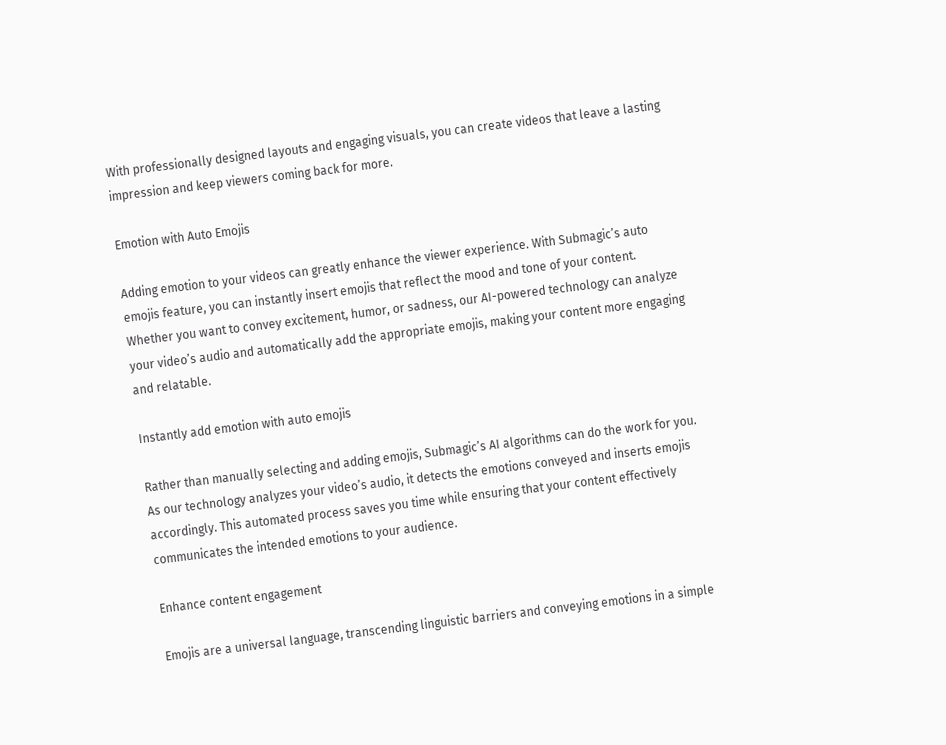With professionally designed layouts and engaging visuals, you can create videos that leave a lasting impression and keep viewers coming back for more.

Emotion with Auto Emojis

Adding emotion to your videos can greatly enhance the viewer experience. With Submagic’s auto emojis feature, you can instantly insert emojis that reflect the mood and tone of your content. Whether you want to convey excitement, humor, or sadness, our AI-powered technology can analyze your video’s audio and automatically add the appropriate emojis, making your content more engaging and relatable.

Instantly add emotion with auto emojis

Rather than manually selecting and adding emojis, Submagic’s AI algorithms can do the work for you. As our technology analyzes your video’s audio, it detects the emotions conveyed and inserts emojis accordingly. This automated process saves you time while ensuring that your content effectively communicates the intended emotions to your audience.

Enhance content engagement

Emojis are a universal language, transcending linguistic barriers and conveying emotions in a simple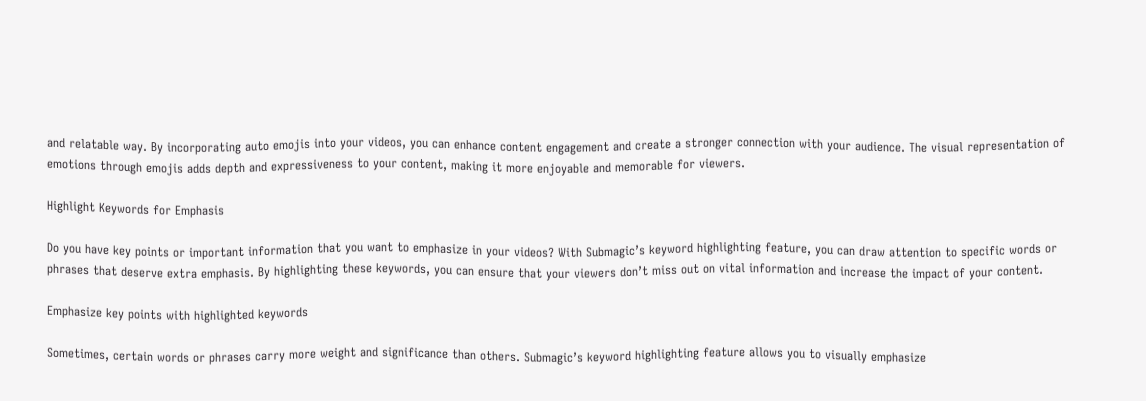and relatable way. By incorporating auto emojis into your videos, you can enhance content engagement and create a stronger connection with your audience. The visual representation of emotions through emojis adds depth and expressiveness to your content, making it more enjoyable and memorable for viewers.

Highlight Keywords for Emphasis

Do you have key points or important information that you want to emphasize in your videos? With Submagic’s keyword highlighting feature, you can draw attention to specific words or phrases that deserve extra emphasis. By highlighting these keywords, you can ensure that your viewers don’t miss out on vital information and increase the impact of your content.

Emphasize key points with highlighted keywords

Sometimes, certain words or phrases carry more weight and significance than others. Submagic’s keyword highlighting feature allows you to visually emphasize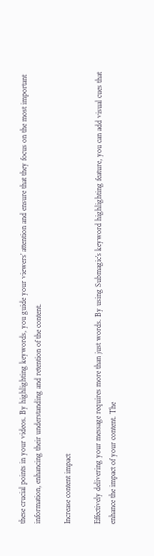these crucial points in your videos. By highlighting keywords, you guide your viewers’ attention and ensure that they focus on the most important information, enhancing their understanding and retention of the content.

Increase content impact

Effectively delivering your message requires more than just words. By using Submagic’s keyword highlighting feature, you can add visual cues that enhance the impact of your content. The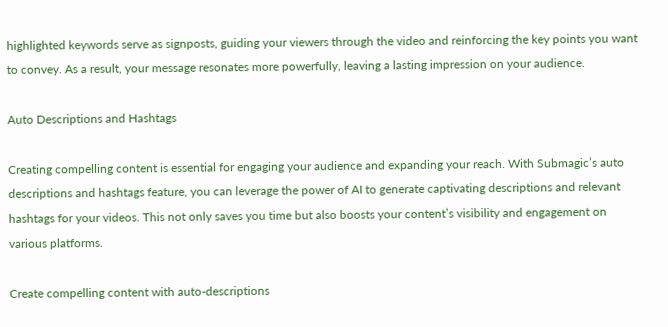highlighted keywords serve as signposts, guiding your viewers through the video and reinforcing the key points you want to convey. As a result, your message resonates more powerfully, leaving a lasting impression on your audience.

Auto Descriptions and Hashtags

Creating compelling content is essential for engaging your audience and expanding your reach. With Submagic’s auto descriptions and hashtags feature, you can leverage the power of AI to generate captivating descriptions and relevant hashtags for your videos. This not only saves you time but also boosts your content’s visibility and engagement on various platforms.

Create compelling content with auto-descriptions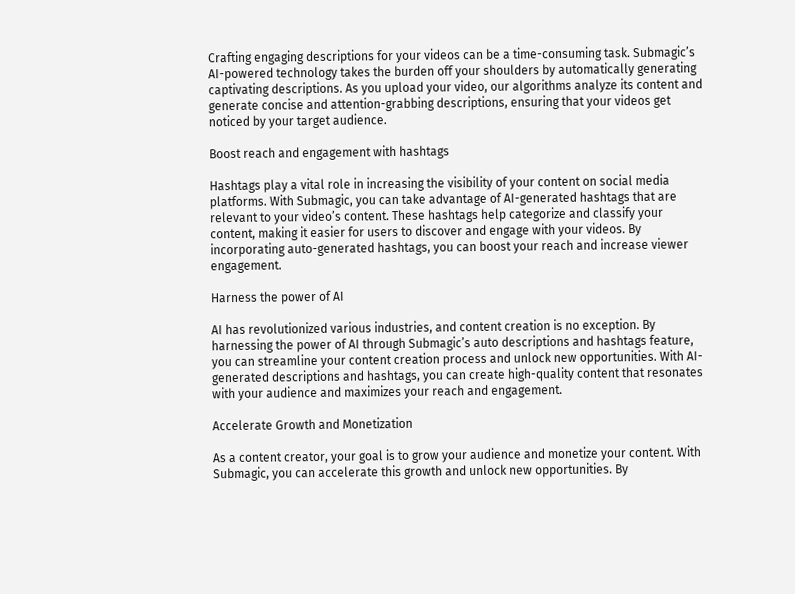Crafting engaging descriptions for your videos can be a time-consuming task. Submagic’s AI-powered technology takes the burden off your shoulders by automatically generating captivating descriptions. As you upload your video, our algorithms analyze its content and generate concise and attention-grabbing descriptions, ensuring that your videos get noticed by your target audience.

Boost reach and engagement with hashtags

Hashtags play a vital role in increasing the visibility of your content on social media platforms. With Submagic, you can take advantage of AI-generated hashtags that are relevant to your video’s content. These hashtags help categorize and classify your content, making it easier for users to discover and engage with your videos. By incorporating auto-generated hashtags, you can boost your reach and increase viewer engagement.

Harness the power of AI

AI has revolutionized various industries, and content creation is no exception. By harnessing the power of AI through Submagic’s auto descriptions and hashtags feature, you can streamline your content creation process and unlock new opportunities. With AI-generated descriptions and hashtags, you can create high-quality content that resonates with your audience and maximizes your reach and engagement.

Accelerate Growth and Monetization

As a content creator, your goal is to grow your audience and monetize your content. With Submagic, you can accelerate this growth and unlock new opportunities. By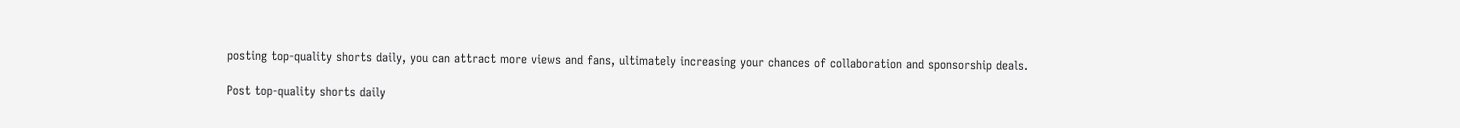posting top-quality shorts daily, you can attract more views and fans, ultimately increasing your chances of collaboration and sponsorship deals.

Post top-quality shorts daily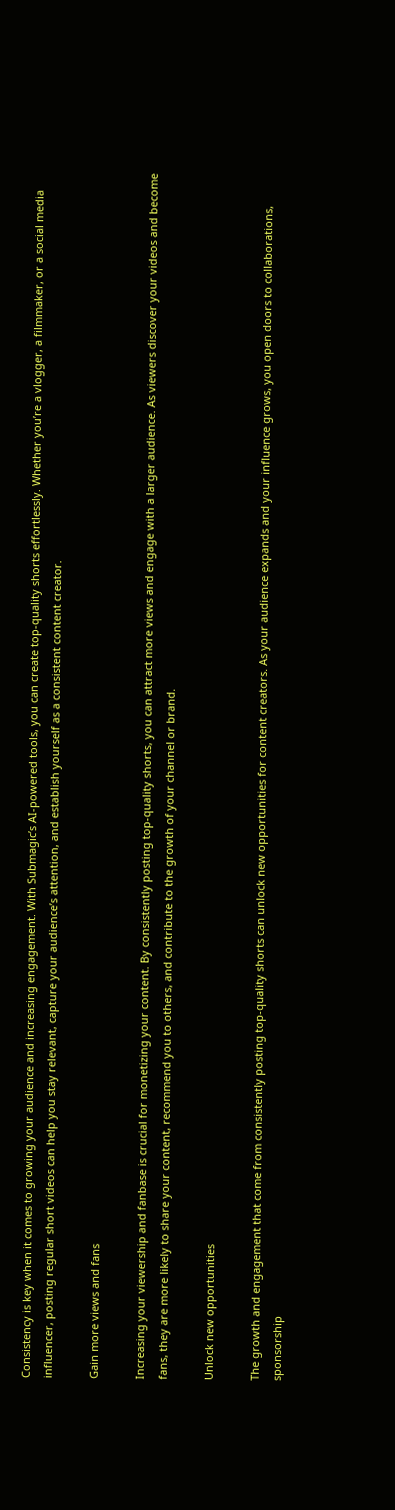Consistency is key when it comes to growing your audience and increasing engagement. With Submagic’s AI-powered tools, you can create top-quality shorts effortlessly. Whether you’re a vlogger, a filmmaker, or a social media influencer, posting regular short videos can help you stay relevant, capture your audience’s attention, and establish yourself as a consistent content creator.

Gain more views and fans

Increasing your viewership and fanbase is crucial for monetizing your content. By consistently posting top-quality shorts, you can attract more views and engage with a larger audience. As viewers discover your videos and become fans, they are more likely to share your content, recommend you to others, and contribute to the growth of your channel or brand.

Unlock new opportunities

The growth and engagement that come from consistently posting top-quality shorts can unlock new opportunities for content creators. As your audience expands and your influence grows, you open doors to collaborations, sponsorship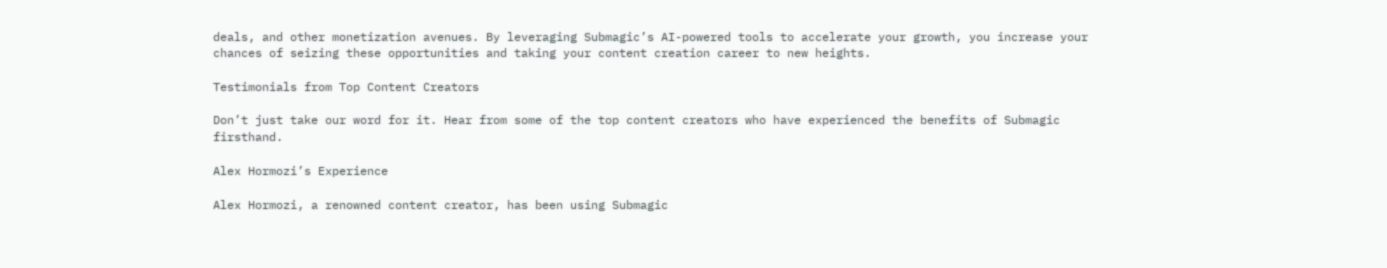deals, and other monetization avenues. By leveraging Submagic’s AI-powered tools to accelerate your growth, you increase your chances of seizing these opportunities and taking your content creation career to new heights.

Testimonials from Top Content Creators

Don’t just take our word for it. Hear from some of the top content creators who have experienced the benefits of Submagic firsthand.

Alex Hormozi’s Experience

Alex Hormozi, a renowned content creator, has been using Submagic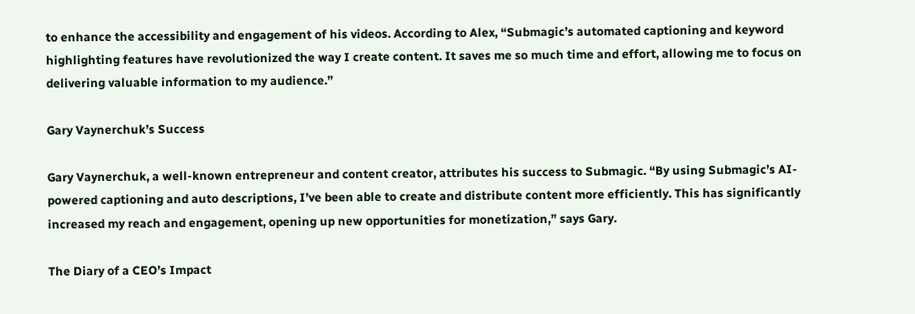to enhance the accessibility and engagement of his videos. According to Alex, “Submagic’s automated captioning and keyword highlighting features have revolutionized the way I create content. It saves me so much time and effort, allowing me to focus on delivering valuable information to my audience.”

Gary Vaynerchuk’s Success

Gary Vaynerchuk, a well-known entrepreneur and content creator, attributes his success to Submagic. “By using Submagic’s AI-powered captioning and auto descriptions, I’ve been able to create and distribute content more efficiently. This has significantly increased my reach and engagement, opening up new opportunities for monetization,” says Gary.

The Diary of a CEO’s Impact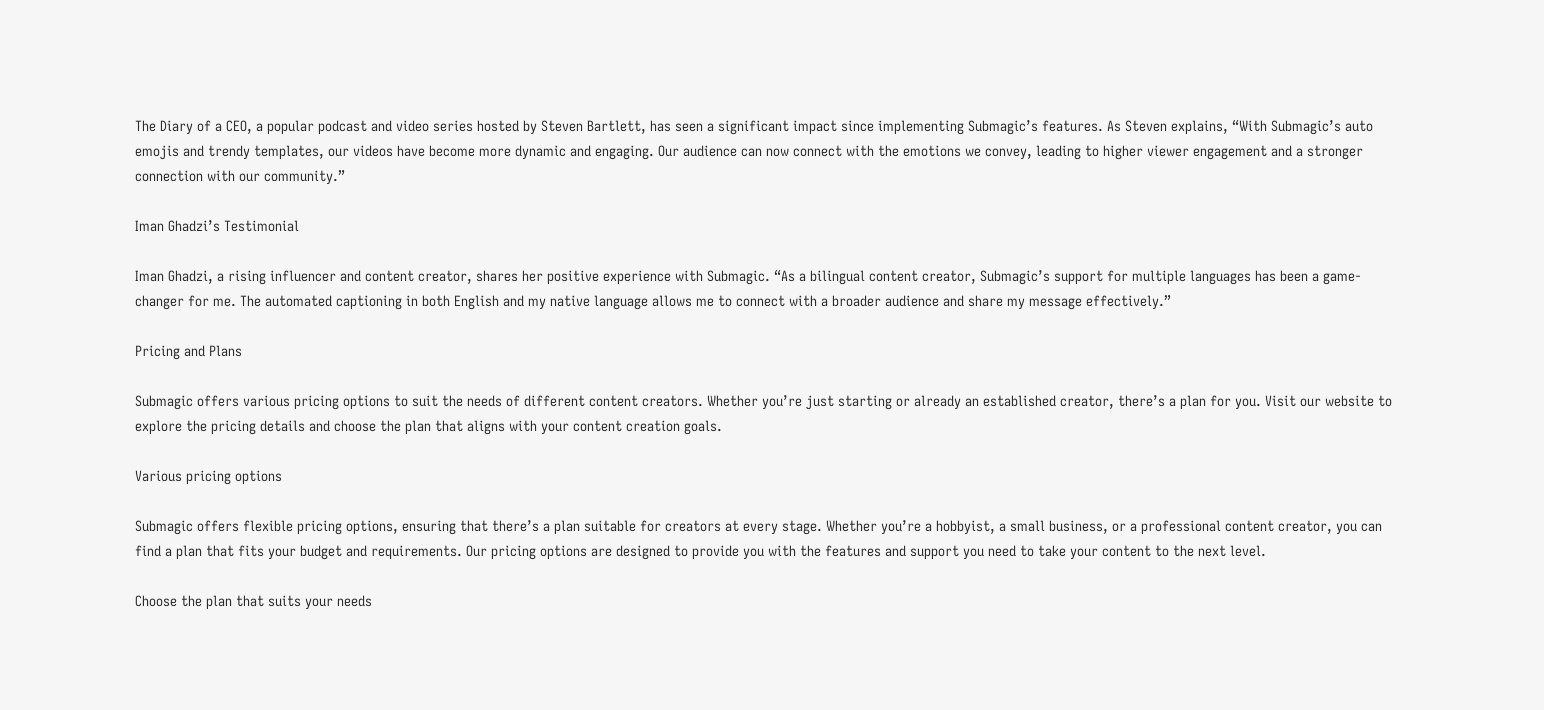The Diary of a CEO, a popular podcast and video series hosted by Steven Bartlett, has seen a significant impact since implementing Submagic’s features. As Steven explains, “With Submagic’s auto emojis and trendy templates, our videos have become more dynamic and engaging. Our audience can now connect with the emotions we convey, leading to higher viewer engagement and a stronger connection with our community.”

Iman Ghadzi’s Testimonial

Iman Ghadzi, a rising influencer and content creator, shares her positive experience with Submagic. “As a bilingual content creator, Submagic’s support for multiple languages has been a game-changer for me. The automated captioning in both English and my native language allows me to connect with a broader audience and share my message effectively.”

Pricing and Plans

Submagic offers various pricing options to suit the needs of different content creators. Whether you’re just starting or already an established creator, there’s a plan for you. Visit our website to explore the pricing details and choose the plan that aligns with your content creation goals.

Various pricing options

Submagic offers flexible pricing options, ensuring that there’s a plan suitable for creators at every stage. Whether you’re a hobbyist, a small business, or a professional content creator, you can find a plan that fits your budget and requirements. Our pricing options are designed to provide you with the features and support you need to take your content to the next level.

Choose the plan that suits your needs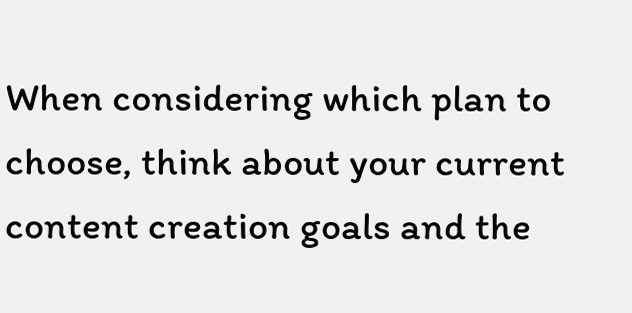When considering which plan to choose, think about your current content creation goals and the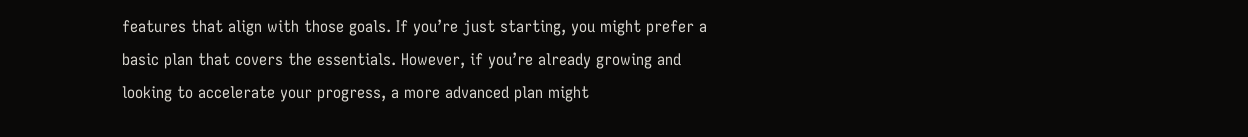features that align with those goals. If you’re just starting, you might prefer a basic plan that covers the essentials. However, if you’re already growing and looking to accelerate your progress, a more advanced plan might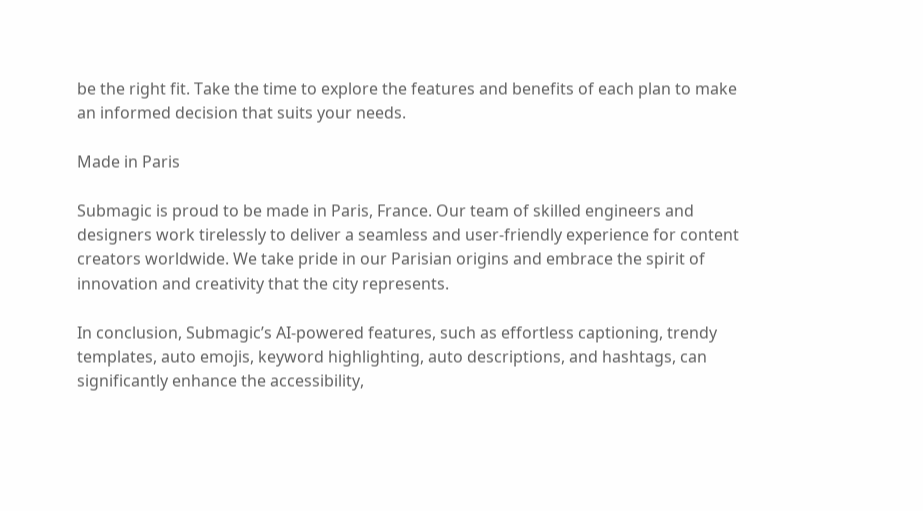be the right fit. Take the time to explore the features and benefits of each plan to make an informed decision that suits your needs.

Made in Paris

Submagic is proud to be made in Paris, France. Our team of skilled engineers and designers work tirelessly to deliver a seamless and user-friendly experience for content creators worldwide. We take pride in our Parisian origins and embrace the spirit of innovation and creativity that the city represents.

In conclusion, Submagic’s AI-powered features, such as effortless captioning, trendy templates, auto emojis, keyword highlighting, auto descriptions, and hashtags, can significantly enhance the accessibility,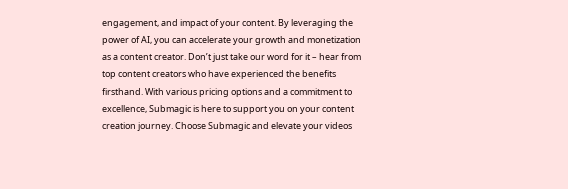engagement, and impact of your content. By leveraging the power of AI, you can accelerate your growth and monetization as a content creator. Don’t just take our word for it – hear from top content creators who have experienced the benefits firsthand. With various pricing options and a commitment to excellence, Submagic is here to support you on your content creation journey. Choose Submagic and elevate your videos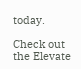today.

Check out the Elevate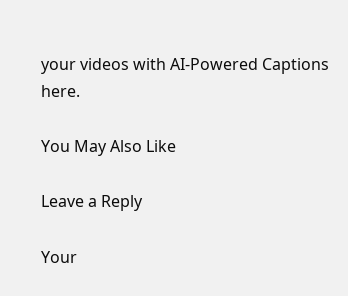your videos with AI-Powered Captions here.

You May Also Like

Leave a Reply

Your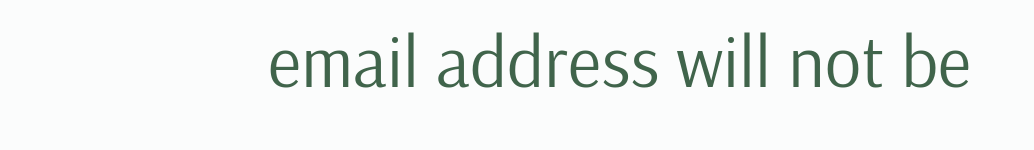email address will not be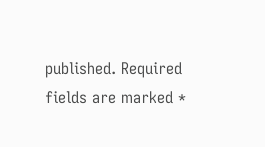published. Required fields are marked *